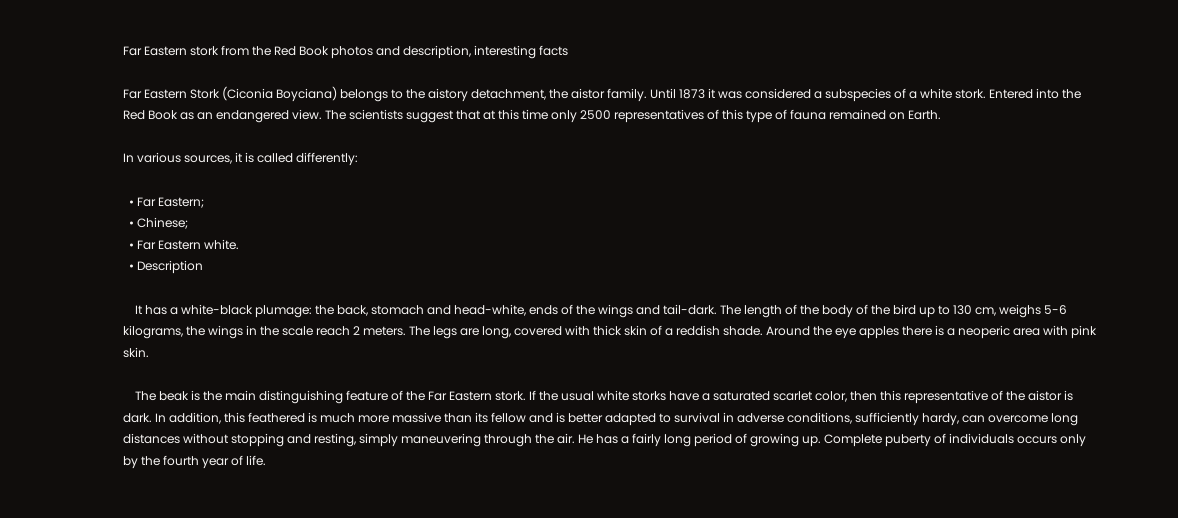Far Eastern stork from the Red Book photos and description, interesting facts

Far Eastern Stork (Ciconia Boyciana) belongs to the aistory detachment, the aistor family. Until 1873 it was considered a subspecies of a white stork. Entered into the Red Book as an endangered view. The scientists suggest that at this time only 2500 representatives of this type of fauna remained on Earth.

In various sources, it is called differently:

  • Far Eastern;
  • Chinese;
  • Far Eastern white.
  • Description

    It has a white-black plumage: the back, stomach and head-white, ends of the wings and tail-dark. The length of the body of the bird up to 130 cm, weighs 5-6 kilograms, the wings in the scale reach 2 meters. The legs are long, covered with thick skin of a reddish shade. Around the eye apples there is a neoperic area with pink skin.

    The beak is the main distinguishing feature of the Far Eastern stork. If the usual white storks have a saturated scarlet color, then this representative of the aistor is dark. In addition, this feathered is much more massive than its fellow and is better adapted to survival in adverse conditions, sufficiently hardy, can overcome long distances without stopping and resting, simply maneuvering through the air. He has a fairly long period of growing up. Complete puberty of individuals occurs only by the fourth year of life.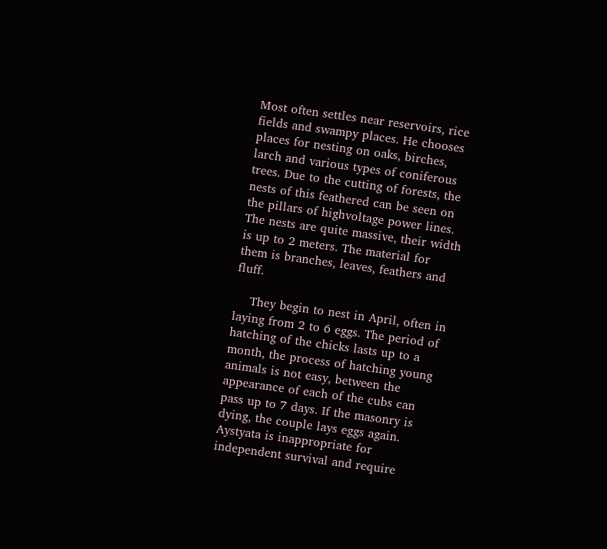Most often settles near reservoirs, rice fields and swampy places. He chooses places for nesting on oaks, birches, larch and various types of coniferous trees. Due to the cutting of forests, the nests of this feathered can be seen on the pillars of highvoltage power lines. The nests are quite massive, their width is up to 2 meters. The material for them is branches, leaves, feathers and fluff.

    They begin to nest in April, often in laying from 2 to 6 eggs. The period of hatching of the chicks lasts up to a month, the process of hatching young animals is not easy, between the appearance of each of the cubs can pass up to 7 days. If the masonry is dying, the couple lays eggs again. Aystyata is inappropriate for independent survival and require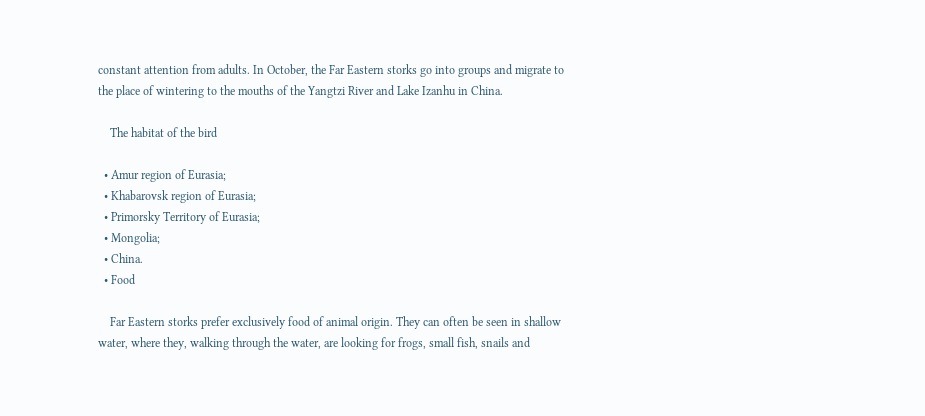constant attention from adults. In October, the Far Eastern storks go into groups and migrate to the place of wintering to the mouths of the Yangtzi River and Lake Izanhu in China.

    The habitat of the bird

  • Amur region of Eurasia;
  • Khabarovsk region of Eurasia;
  • Primorsky Territory of Eurasia;
  • Mongolia;
  • China.
  • Food

    Far Eastern storks prefer exclusively food of animal origin. They can often be seen in shallow water, where they, walking through the water, are looking for frogs, small fish, snails and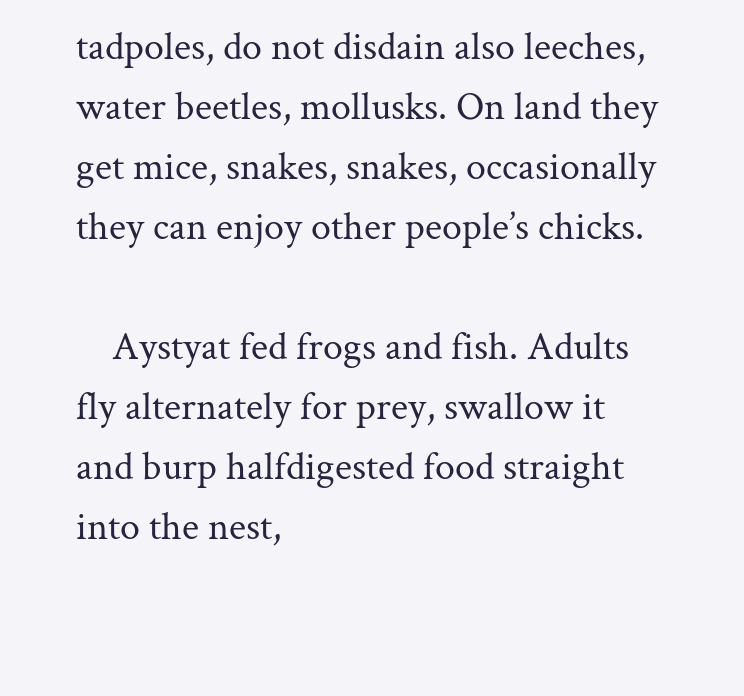tadpoles, do not disdain also leeches, water beetles, mollusks. On land they get mice, snakes, snakes, occasionally they can enjoy other people’s chicks.

    Aystyat fed frogs and fish. Adults fly alternately for prey, swallow it and burp halfdigested food straight into the nest,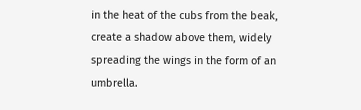in the heat of the cubs from the beak, create a shadow above them, widely spreading the wings in the form of an umbrella.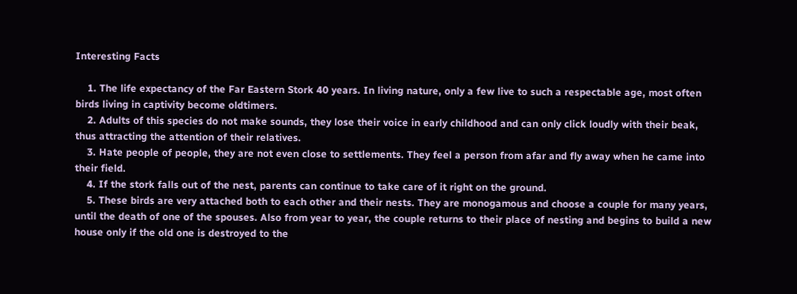Interesting Facts

    1. The life expectancy of the Far Eastern Stork 40 years. In living nature, only a few live to such a respectable age, most often birds living in captivity become oldtimers.
    2. Adults of this species do not make sounds, they lose their voice in early childhood and can only click loudly with their beak, thus attracting the attention of their relatives.
    3. Hate people of people, they are not even close to settlements. They feel a person from afar and fly away when he came into their field.
    4. If the stork falls out of the nest, parents can continue to take care of it right on the ground.
    5. These birds are very attached both to each other and their nests. They are monogamous and choose a couple for many years, until the death of one of the spouses. Also from year to year, the couple returns to their place of nesting and begins to build a new house only if the old one is destroyed to the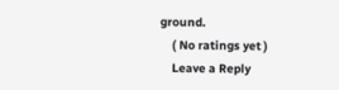ground.
    ( No ratings yet )
    Leave a Reply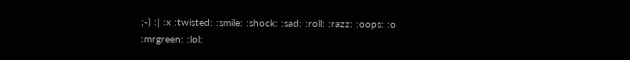;-) :| :x :twisted: :smile: :shock: :sad: :roll: :razz: :oops: :o :mrgreen: :lol: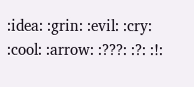:idea: :grin: :evil: :cry: :cool: :arrow: :???: :?: :!: